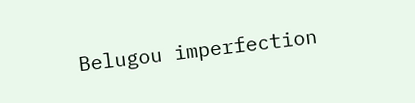Belugou imperfection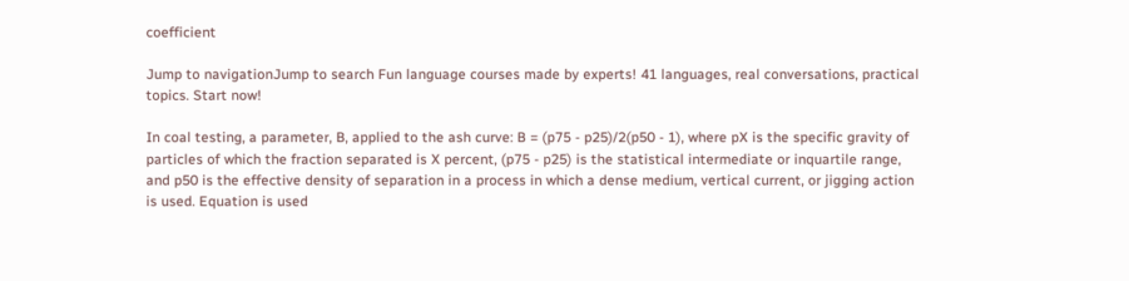coefficient

Jump to navigationJump to search Fun language courses made by experts! 41 languages, real conversations, practical topics. Start now!

In coal testing, a parameter, B, applied to the ash curve: B = (p75 - p25)/2(p50 - 1), where pX is the specific gravity of particles of which the fraction separated is X percent, (p75 - p25) is the statistical intermediate or inquartile range, and p50 is the effective density of separation in a process in which a dense medium, vertical current, or jigging action is used. Equation is used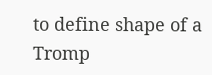to define shape of a Tromp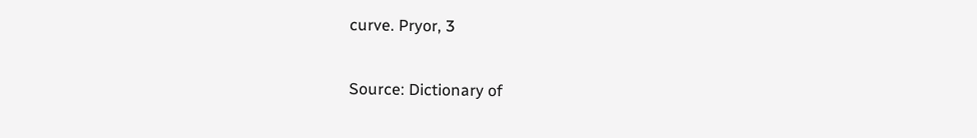curve. Pryor, 3

Source: Dictionary of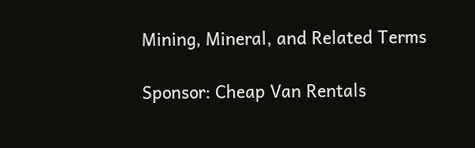Mining, Mineral, and Related Terms

Sponsor: Cheap Van Rentals